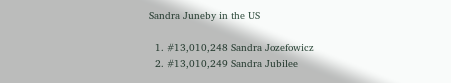Sandra Juneby in the US

  1. #13,010,248 Sandra Jozefowicz
  2. #13,010,249 Sandra Jubilee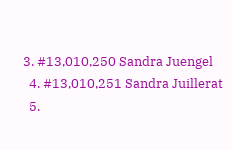3. #13,010,250 Sandra Juengel
  4. #13,010,251 Sandra Juillerat
  5.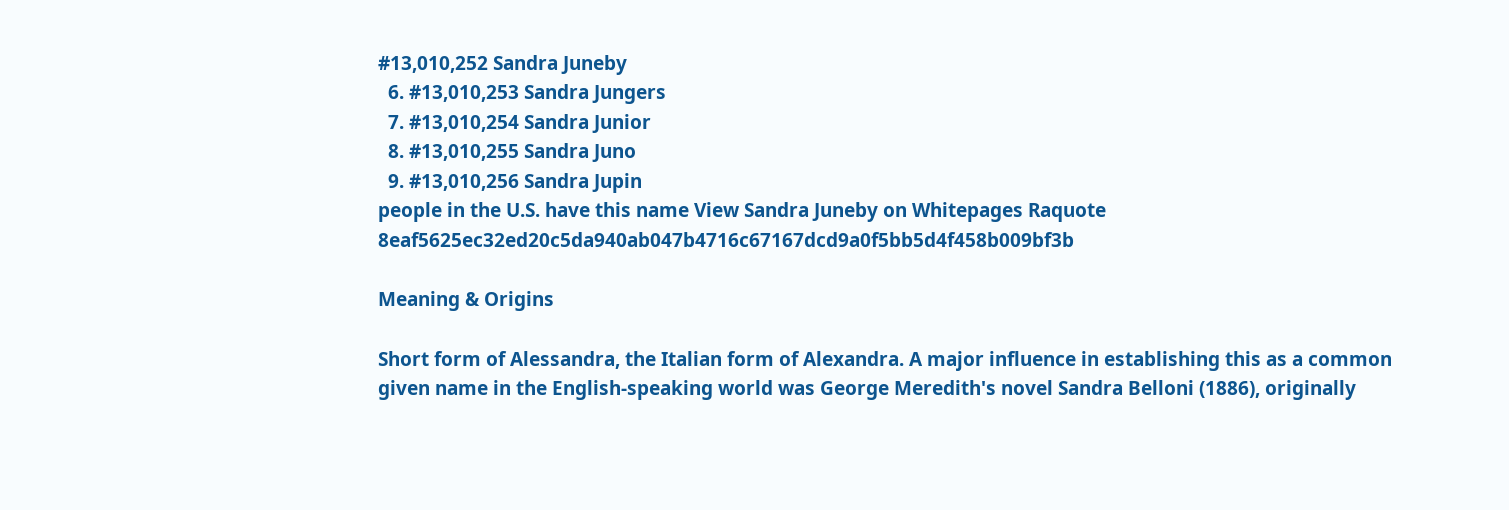#13,010,252 Sandra Juneby
  6. #13,010,253 Sandra Jungers
  7. #13,010,254 Sandra Junior
  8. #13,010,255 Sandra Juno
  9. #13,010,256 Sandra Jupin
people in the U.S. have this name View Sandra Juneby on Whitepages Raquote 8eaf5625ec32ed20c5da940ab047b4716c67167dcd9a0f5bb5d4f458b009bf3b

Meaning & Origins

Short form of Alessandra, the Italian form of Alexandra. A major influence in establishing this as a common given name in the English-speaking world was George Meredith's novel Sandra Belloni (1886), originally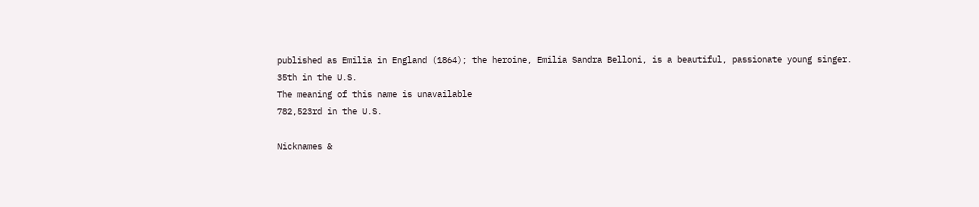published as Emilia in England (1864); the heroine, Emilia Sandra Belloni, is a beautiful, passionate young singer.
35th in the U.S.
The meaning of this name is unavailable
782,523rd in the U.S.

Nicknames &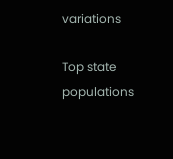variations

Top state populations